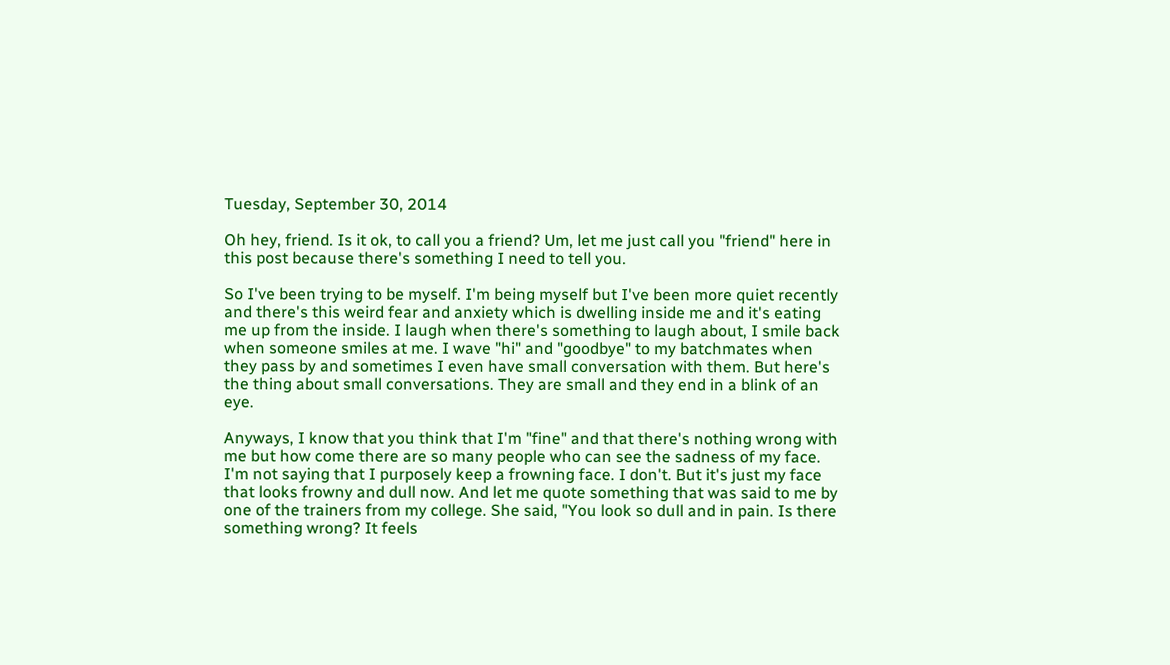Tuesday, September 30, 2014

Oh hey, friend. Is it ok, to call you a friend? Um, let me just call you "friend" here in this post because there's something I need to tell you.

So I've been trying to be myself. I'm being myself but I've been more quiet recently and there's this weird fear and anxiety which is dwelling inside me and it's eating me up from the inside. I laugh when there's something to laugh about, I smile back when someone smiles at me. I wave "hi" and "goodbye" to my batchmates when they pass by and sometimes I even have small conversation with them. But here's the thing about small conversations. They are small and they end in a blink of an eye.

Anyways, I know that you think that I'm "fine" and that there's nothing wrong with me but how come there are so many people who can see the sadness of my face. I'm not saying that I purposely keep a frowning face. I don't. But it's just my face that looks frowny and dull now. And let me quote something that was said to me by one of the trainers from my college. She said, "You look so dull and in pain. Is there something wrong? It feels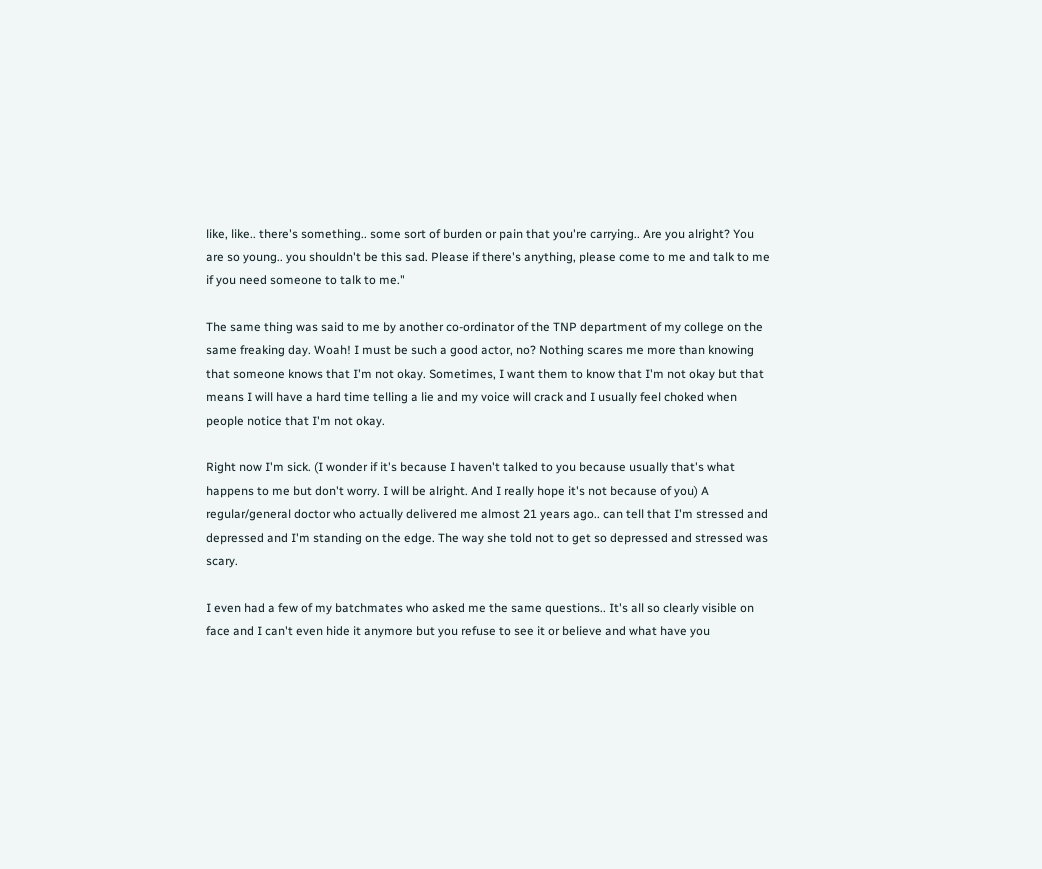like, like.. there's something.. some sort of burden or pain that you're carrying.. Are you alright? You are so young.. you shouldn't be this sad. Please if there's anything, please come to me and talk to me if you need someone to talk to me."

The same thing was said to me by another co-ordinator of the TNP department of my college on the same freaking day. Woah! I must be such a good actor, no? Nothing scares me more than knowing that someone knows that I'm not okay. Sometimes, I want them to know that I'm not okay but that means I will have a hard time telling a lie and my voice will crack and I usually feel choked when people notice that I'm not okay.

Right now I'm sick. (I wonder if it's because I haven't talked to you because usually that's what happens to me but don't worry. I will be alright. And I really hope it's not because of you) A regular/general doctor who actually delivered me almost 21 years ago.. can tell that I'm stressed and depressed and I'm standing on the edge. The way she told not to get so depressed and stressed was scary.

I even had a few of my batchmates who asked me the same questions.. It's all so clearly visible on face and I can't even hide it anymore but you refuse to see it or believe and what have you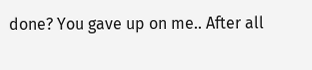done? You gave up on me.. After all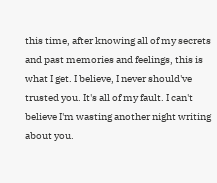this time, after knowing all of my secrets and past memories and feelings, this is what I get. I believe, I never should've trusted you. It's all of my fault. I can't believe I'm wasting another night writing about you.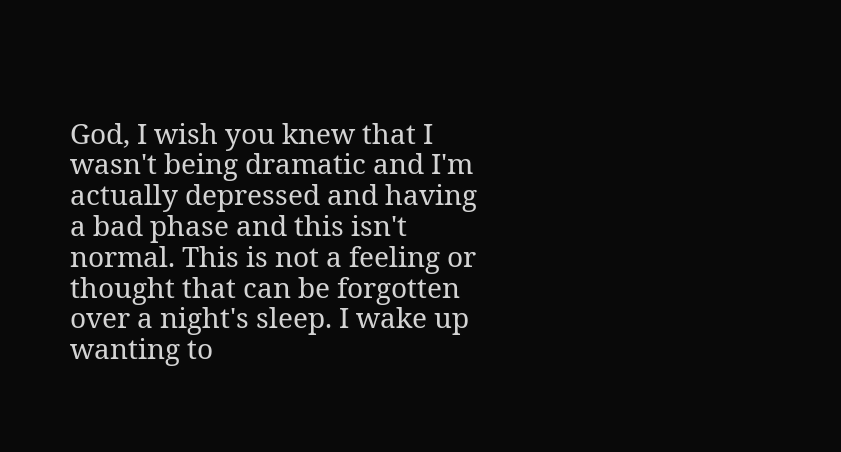God, I wish you knew that I wasn't being dramatic and I'm actually depressed and having a bad phase and this isn't normal. This is not a feeling or thought that can be forgotten over a night's sleep. I wake up wanting to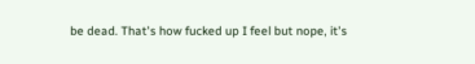be dead. That's how fucked up I feel but nope, it's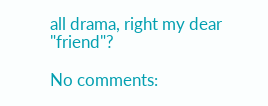all drama, right my dear "friend"?

No comments: